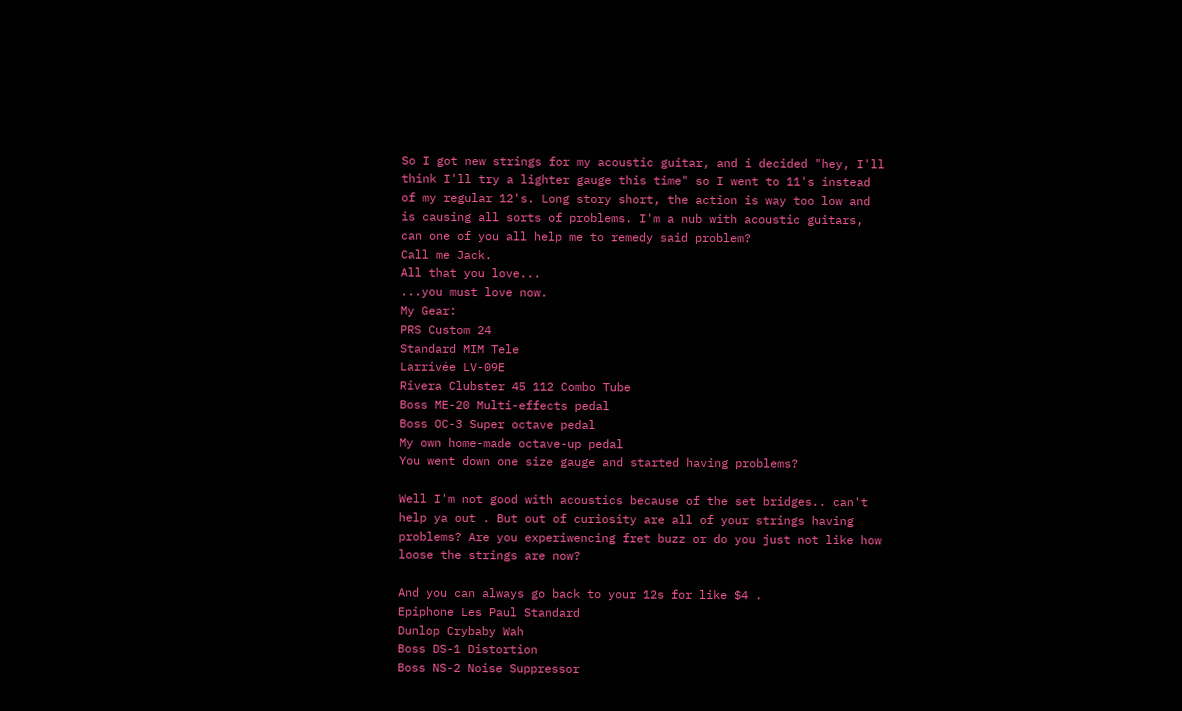So I got new strings for my acoustic guitar, and i decided "hey, I'll think I'll try a lighter gauge this time" so I went to 11's instead of my regular 12's. Long story short, the action is way too low and is causing all sorts of problems. I'm a nub with acoustic guitars, can one of you all help me to remedy said problem?
Call me Jack.
All that you love...
...you must love now.
My Gear:
PRS Custom 24
Standard MIM Tele
Larrivée LV-09E
Rivera Clubster 45 112 Combo Tube
Boss ME-20 Multi-effects pedal
Boss OC-3 Super octave pedal
My own home-made octave-up pedal
You went down one size gauge and started having problems?

Well I'm not good with acoustics because of the set bridges.. can't help ya out . But out of curiosity are all of your strings having problems? Are you experiwencing fret buzz or do you just not like how loose the strings are now?

And you can always go back to your 12s for like $4 .
Epiphone Les Paul Standard
Dunlop Crybaby Wah
Boss DS-1 Distortion
Boss NS-2 Noise Suppressor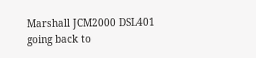Marshall JCM2000 DSL401
going back to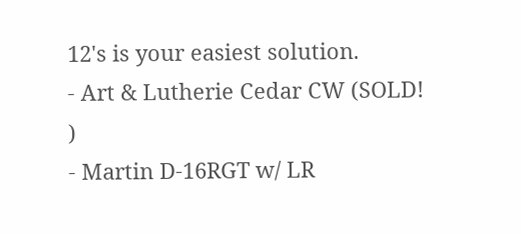12's is your easiest solution.
- Art & Lutherie Cedar CW (SOLD! )
- Martin D-16RGT w/ LR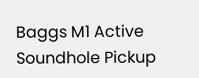Baggs M1 Active Soundhole Pickup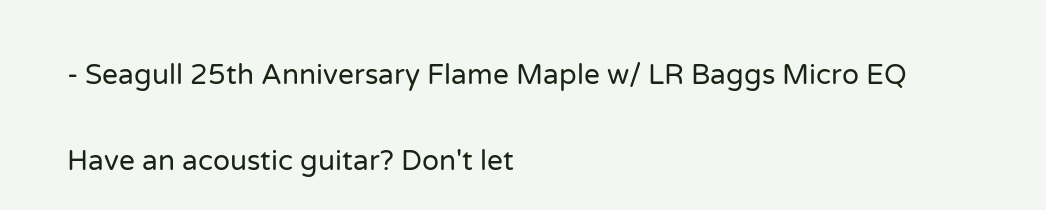- Seagull 25th Anniversary Flame Maple w/ LR Baggs Micro EQ

Have an acoustic guitar? Don't let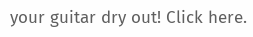your guitar dry out! Click here.